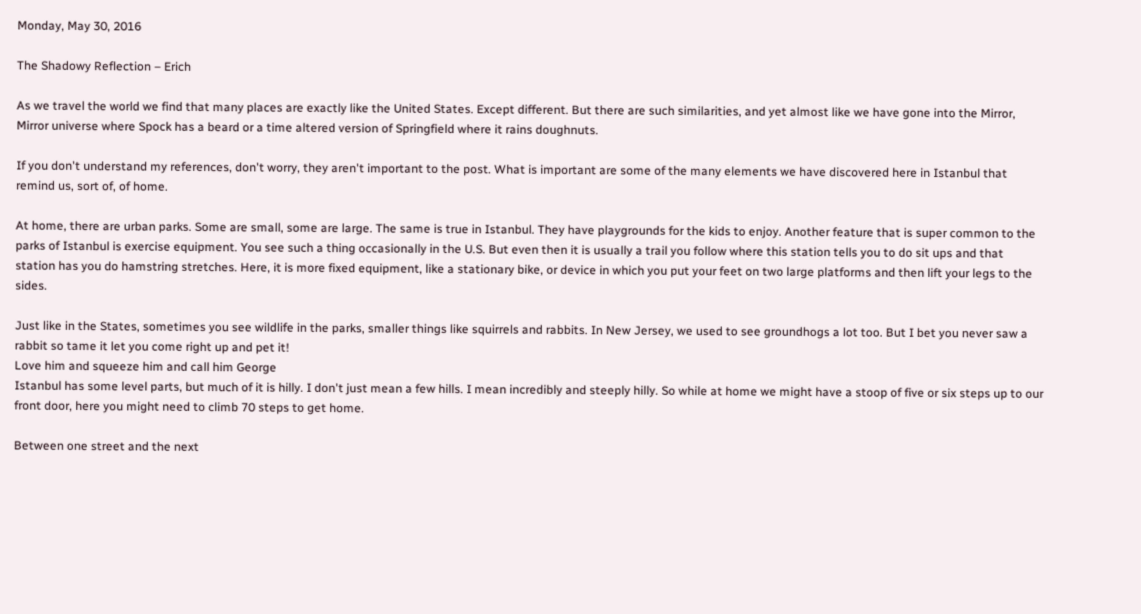Monday, May 30, 2016

The Shadowy Reflection – Erich

As we travel the world we find that many places are exactly like the United States. Except different. But there are such similarities, and yet almost like we have gone into the Mirror, Mirror universe where Spock has a beard or a time altered version of Springfield where it rains doughnuts.

If you don't understand my references, don't worry, they aren't important to the post. What is important are some of the many elements we have discovered here in Istanbul that remind us, sort of, of home.

At home, there are urban parks. Some are small, some are large. The same is true in Istanbul. They have playgrounds for the kids to enjoy. Another feature that is super common to the parks of Istanbul is exercise equipment. You see such a thing occasionally in the U.S. But even then it is usually a trail you follow where this station tells you to do sit ups and that station has you do hamstring stretches. Here, it is more fixed equipment, like a stationary bike, or device in which you put your feet on two large platforms and then lift your legs to the sides.

Just like in the States, sometimes you see wildlife in the parks, smaller things like squirrels and rabbits. In New Jersey, we used to see groundhogs a lot too. But I bet you never saw a rabbit so tame it let you come right up and pet it!
Love him and squeeze him and call him George
Istanbul has some level parts, but much of it is hilly. I don't just mean a few hills. I mean incredibly and steeply hilly. So while at home we might have a stoop of five or six steps up to our front door, here you might need to climb 70 steps to get home.

Between one street and the next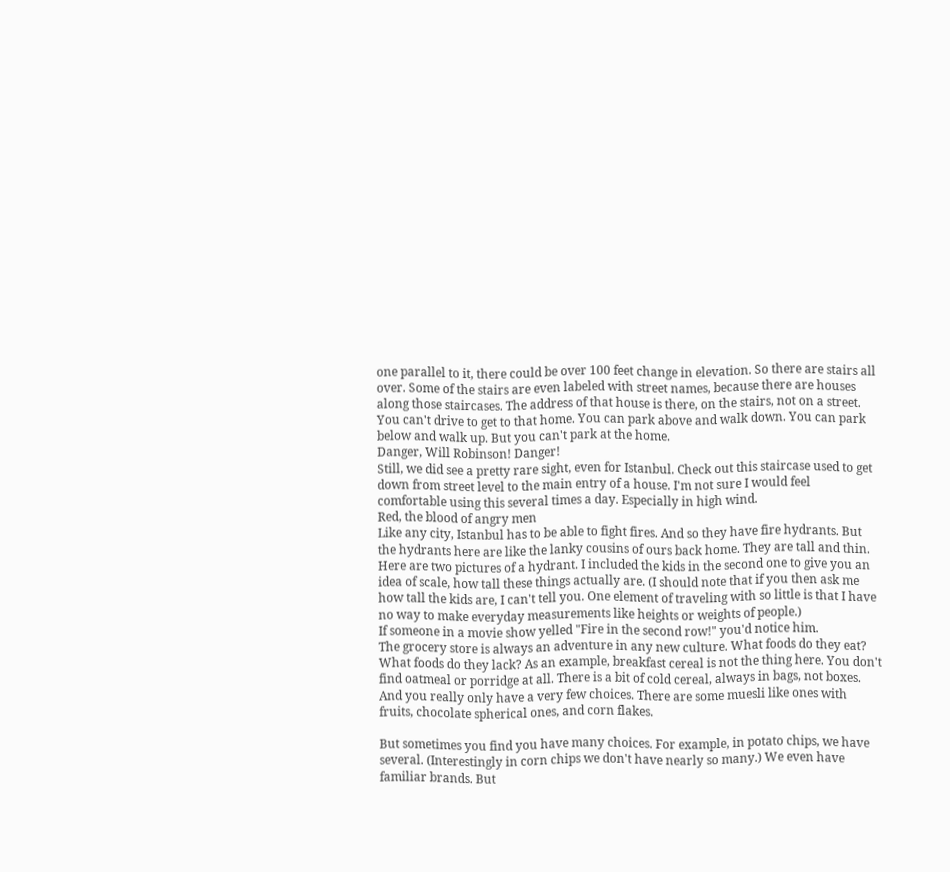one parallel to it, there could be over 100 feet change in elevation. So there are stairs all over. Some of the stairs are even labeled with street names, because there are houses along those staircases. The address of that house is there, on the stairs, not on a street. You can't drive to get to that home. You can park above and walk down. You can park below and walk up. But you can't park at the home.
Danger, Will Robinson! Danger!
Still, we did see a pretty rare sight, even for Istanbul. Check out this staircase used to get down from street level to the main entry of a house. I'm not sure I would feel comfortable using this several times a day. Especially in high wind.
Red, the blood of angry men
Like any city, Istanbul has to be able to fight fires. And so they have fire hydrants. But the hydrants here are like the lanky cousins of ours back home. They are tall and thin. Here are two pictures of a hydrant. I included the kids in the second one to give you an idea of scale, how tall these things actually are. (I should note that if you then ask me how tall the kids are, I can't tell you. One element of traveling with so little is that I have no way to make everyday measurements like heights or weights of people.)
If someone in a movie show yelled "Fire in the second row!" you'd notice him.
The grocery store is always an adventure in any new culture. What foods do they eat? What foods do they lack? As an example, breakfast cereal is not the thing here. You don't find oatmeal or porridge at all. There is a bit of cold cereal, always in bags, not boxes. And you really only have a very few choices. There are some muesli like ones with fruits, chocolate spherical ones, and corn flakes.

But sometimes you find you have many choices. For example, in potato chips, we have several. (Interestingly in corn chips we don't have nearly so many.) We even have familiar brands. But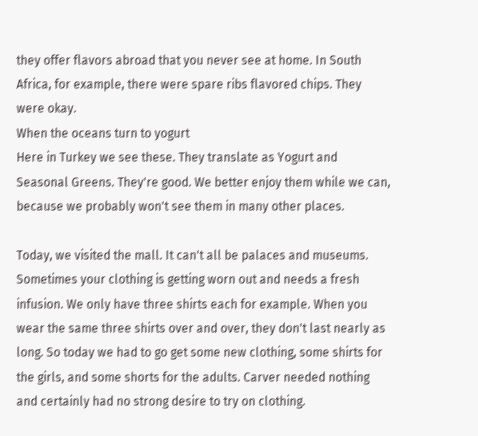they offer flavors abroad that you never see at home. In South Africa, for example, there were spare ribs flavored chips. They were okay.
When the oceans turn to yogurt
Here in Turkey we see these. They translate as Yogurt and Seasonal Greens. They're good. We better enjoy them while we can, because we probably won't see them in many other places.

Today, we visited the mall. It can't all be palaces and museums. Sometimes your clothing is getting worn out and needs a fresh infusion. We only have three shirts each for example. When you wear the same three shirts over and over, they don't last nearly as long. So today we had to go get some new clothing, some shirts for the girls, and some shorts for the adults. Carver needed nothing and certainly had no strong desire to try on clothing.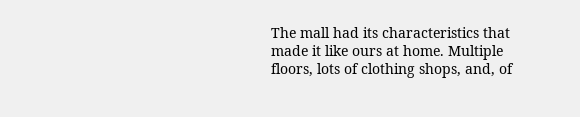The mall had its characteristics that made it like ours at home. Multiple floors, lots of clothing shops, and, of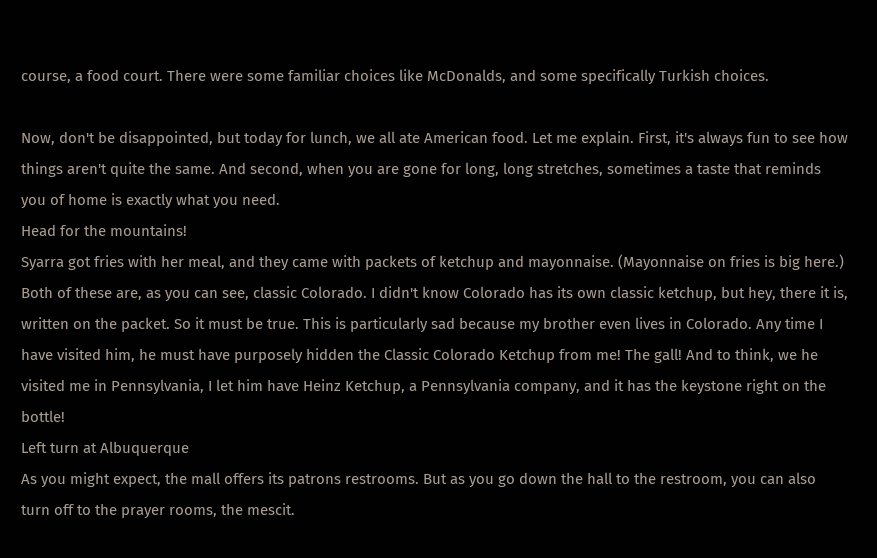course, a food court. There were some familiar choices like McDonalds, and some specifically Turkish choices.

Now, don't be disappointed, but today for lunch, we all ate American food. Let me explain. First, it's always fun to see how things aren't quite the same. And second, when you are gone for long, long stretches, sometimes a taste that reminds you of home is exactly what you need.
Head for the mountains!
Syarra got fries with her meal, and they came with packets of ketchup and mayonnaise. (Mayonnaise on fries is big here.) Both of these are, as you can see, classic Colorado. I didn't know Colorado has its own classic ketchup, but hey, there it is, written on the packet. So it must be true. This is particularly sad because my brother even lives in Colorado. Any time I have visited him, he must have purposely hidden the Classic Colorado Ketchup from me! The gall! And to think, we he visited me in Pennsylvania, I let him have Heinz Ketchup, a Pennsylvania company, and it has the keystone right on the bottle!
Left turn at Albuquerque
As you might expect, the mall offers its patrons restrooms. But as you go down the hall to the restroom, you can also turn off to the prayer rooms, the mescit.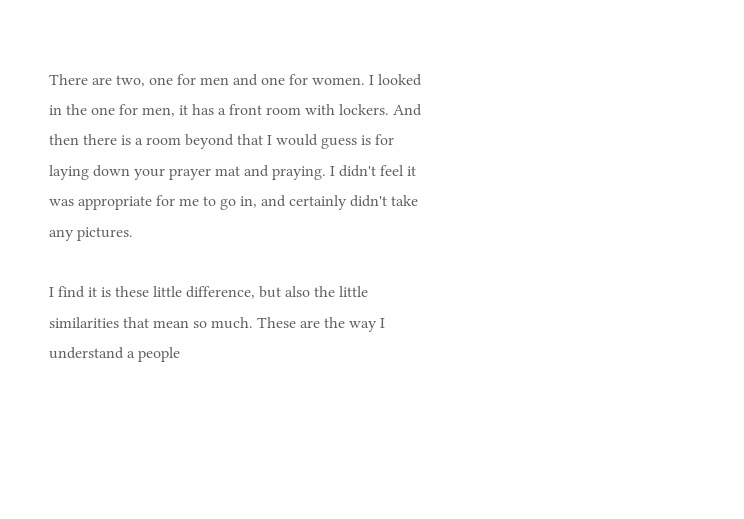There are two, one for men and one for women. I looked in the one for men, it has a front room with lockers. And then there is a room beyond that I would guess is for laying down your prayer mat and praying. I didn't feel it was appropriate for me to go in, and certainly didn't take any pictures.

I find it is these little difference, but also the little similarities that mean so much. These are the way I understand a people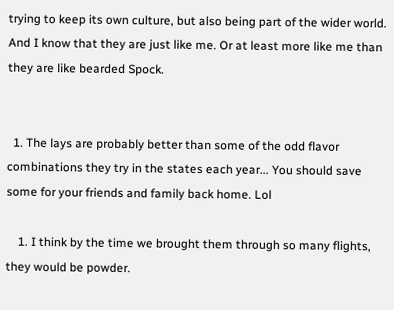trying to keep its own culture, but also being part of the wider world. And I know that they are just like me. Or at least more like me than they are like bearded Spock.


  1. The lays are probably better than some of the odd flavor combinations they try in the states each year... You should save some for your friends and family back home. Lol

    1. I think by the time we brought them through so many flights, they would be powder.